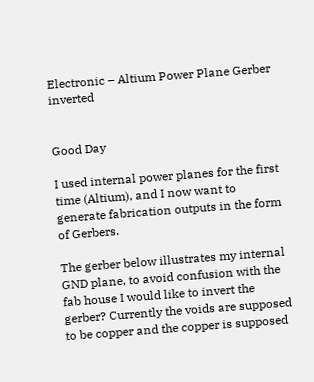Electronic – Altium Power Plane Gerber inverted


Good Day

I used internal power planes for the first time (Altium), and I now want to generate fabrication outputs in the form of Gerbers.

The gerber below illustrates my internal GND plane, to avoid confusion with the fab house I would like to invert the gerber? Currently the voids are supposed to be copper and the copper is supposed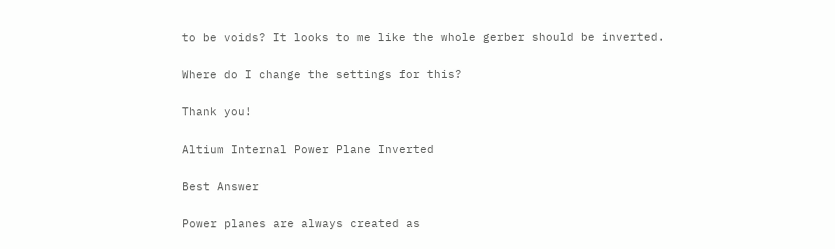to be voids? It looks to me like the whole gerber should be inverted.

Where do I change the settings for this?

Thank you!

Altium Internal Power Plane Inverted

Best Answer

Power planes are always created as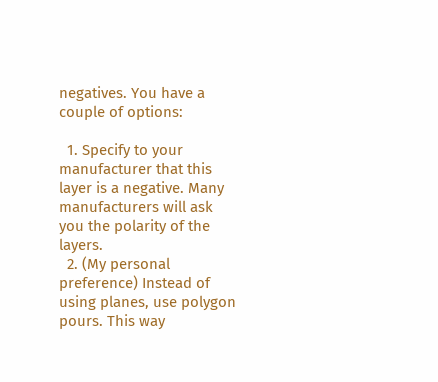negatives. You have a couple of options:

  1. Specify to your manufacturer that this layer is a negative. Many manufacturers will ask you the polarity of the layers.
  2. (My personal preference) Instead of using planes, use polygon pours. This way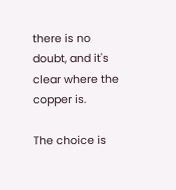there is no doubt, and it's clear where the copper is.

The choice is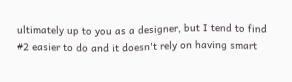ultimately up to you as a designer, but I tend to find #2 easier to do and it doesn't rely on having smart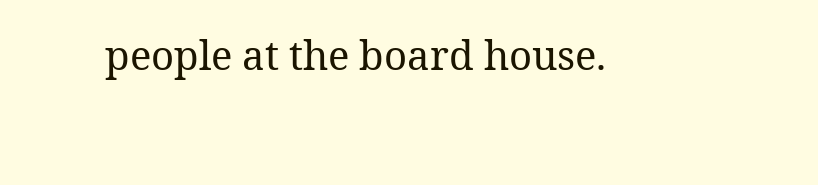people at the board house.